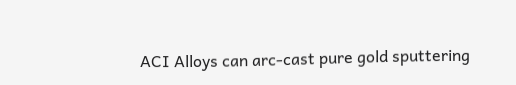ACI Alloys can arc-cast pure gold sputtering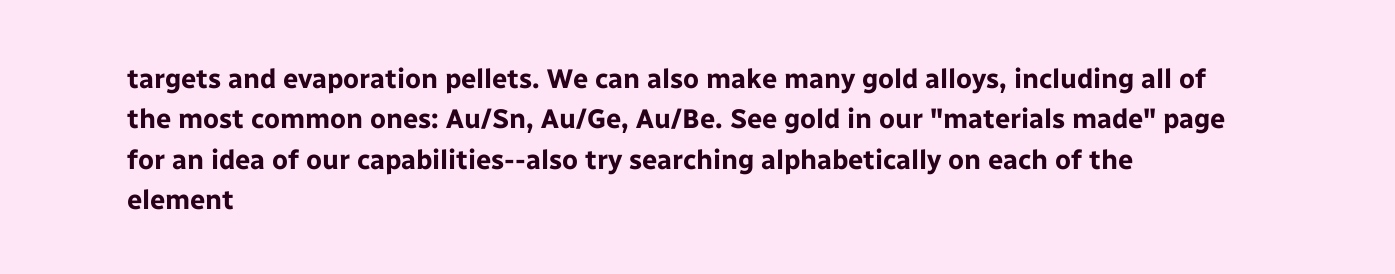targets and evaporation pellets. We can also make many gold alloys, including all of the most common ones: Au/Sn, Au/Ge, Au/Be. See gold in our "materials made" page for an idea of our capabilities--also try searching alphabetically on each of the element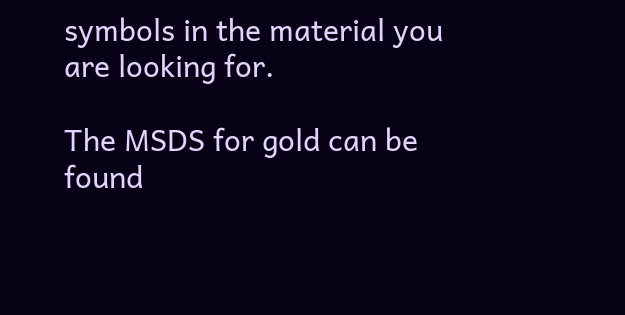symbols in the material you are looking for.

The MSDS for gold can be found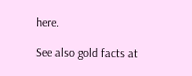here.

See also gold facts at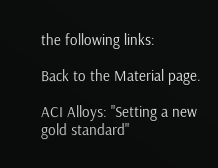the following links:

Back to the Material page.

ACI Alloys: "Setting a new gold standard"